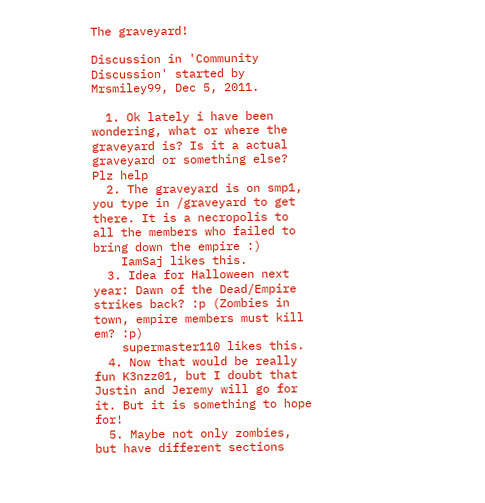The graveyard!

Discussion in 'Community Discussion' started by Mrsmiley99, Dec 5, 2011.

  1. Ok lately i have been wondering, what or where the graveyard is? Is it a actual graveyard or something else? Plz help
  2. The graveyard is on smp1, you type in /graveyard to get there. It is a necropolis to all the members who failed to bring down the empire :)
    IamSaj likes this.
  3. Idea for Halloween next year: Dawn of the Dead/Empire strikes back? :p (Zombies in town, empire members must kill em? :p)
    supermaster110 likes this.
  4. Now that would be really fun K3nzz01, but I doubt that Justin and Jeremy will go for it. But it is something to hope for!
  5. Maybe not only zombies, but have different sections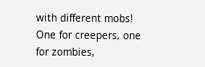with different mobs! One for creepers, one for zombies,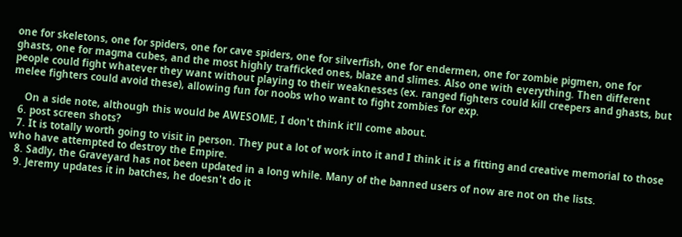one for skeletons, one for spiders, one for cave spiders, one for silverfish, one for endermen, one for zombie pigmen, one for ghasts, one for magma cubes, and the most highly trafficked ones, blaze and slimes. Also one with everything. Then different people could fight whatever they want without playing to their weaknesses (ex. ranged fighters could kill creepers and ghasts, but melee fighters could avoid these), allowing fun for noobs who want to fight zombies for exp.

    On a side note, although this would be AWESOME, I don't think it'll come about.
  6. post screen shots?
  7. It is totally worth going to visit in person. They put a lot of work into it and I think it is a fitting and creative memorial to those who have attempted to destroy the Empire.
  8. Sadly, the Graveyard has not been updated in a long while. Many of the banned users of now are not on the lists.
  9. Jeremy updates it in batches, he doesn't do it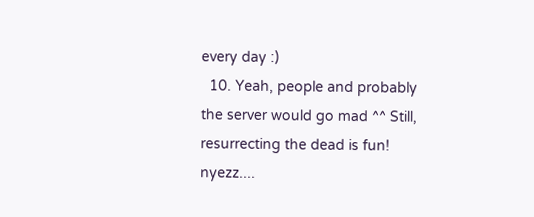every day :)
  10. Yeah, people and probably the server would go mad ^^ Still, resurrecting the dead is fun! nyezz....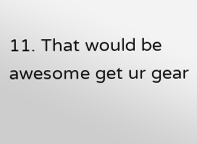11. That would be awesome get ur gear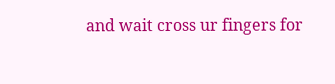and wait cross ur fingers for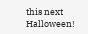this next Halloween!